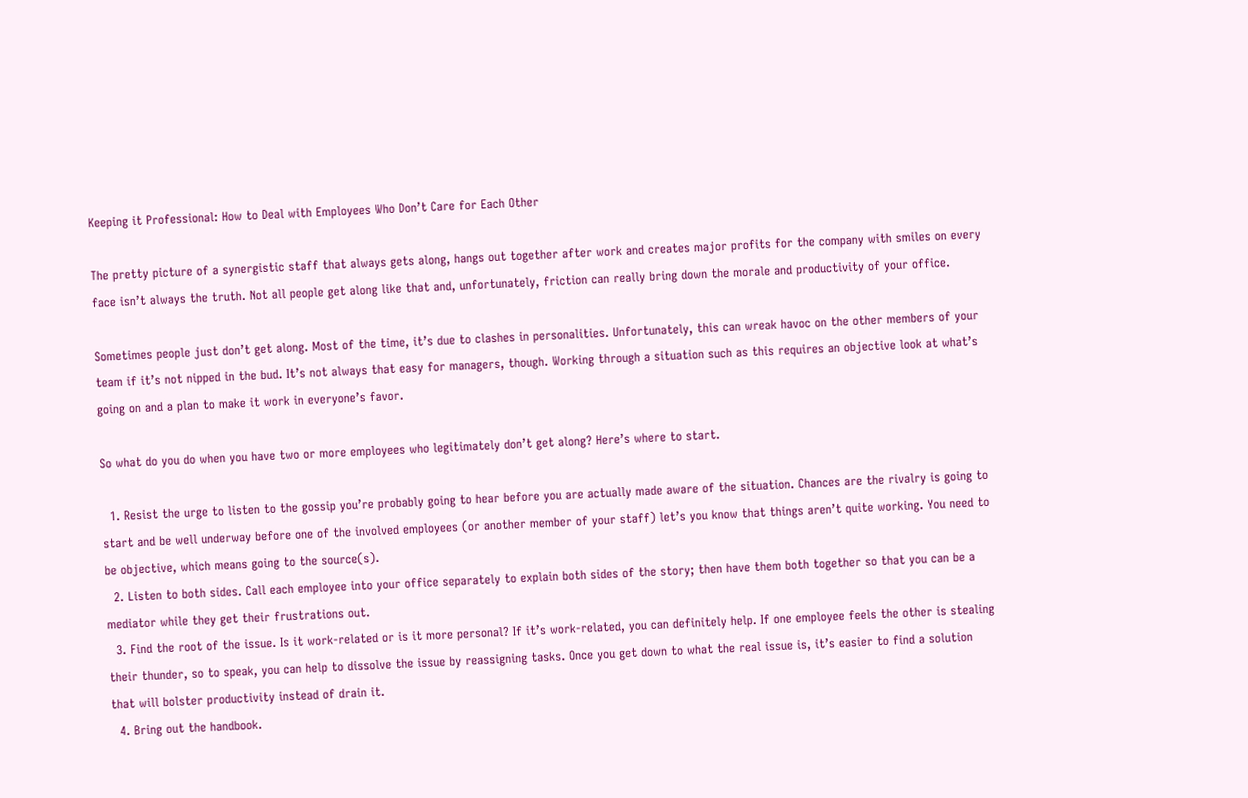Keeping it Professional: How to Deal with Employees Who Don’t Care for Each Other

The pretty picture of a synergistic staff that always gets along, hangs out together after work and creates major profits for the company with smiles on every face isn’t always the truth. Not all people get along like that and, unfortunately, friction can really bring down the morale and productivity of your office.

Sometimes people just don’t get along. Most of the time, it’s due to clashes in personalities. Unfortunately, this can wreak havoc on the other members of your team if it’s not nipped in the bud. It’s not always that easy for managers, though. Working through a situation such as this requires an objective look at what’s going on and a plan to make it work in everyone’s favor.

So what do you do when you have two or more employees who legitimately don’t get along? Here’s where to start.

  1. Resist the urge to listen to the gossip you’re probably going to hear before you are actually made aware of the situation. Chances are the rivalry is going to start and be well underway before one of the involved employees (or another member of your staff) let’s you know that things aren’t quite working. You need to be objective, which means going to the source(s).
  2. Listen to both sides. Call each employee into your office separately to explain both sides of the story; then have them both together so that you can be a mediator while they get their frustrations out.
  3. Find the root of the issue. Is it work-related or is it more personal? If it’s work-related, you can definitely help. If one employee feels the other is stealing their thunder, so to speak, you can help to dissolve the issue by reassigning tasks. Once you get down to what the real issue is, it’s easier to find a solution that will bolster productivity instead of drain it.
  4. Bring out the handbook.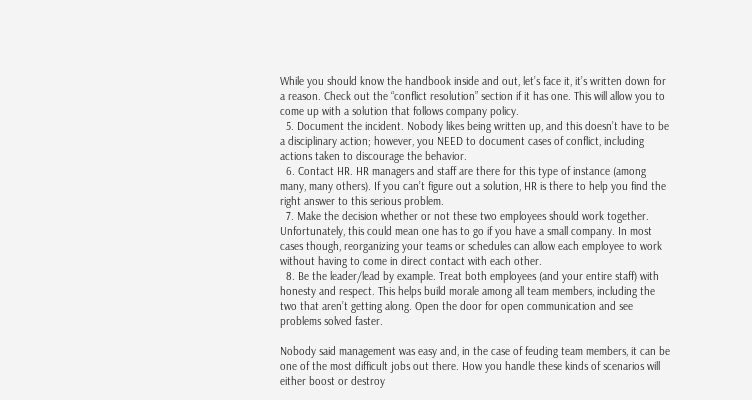While you should know the handbook inside and out, let’s face it, it’s written down for a reason. Check out the “conflict resolution” section if it has one. This will allow you to come up with a solution that follows company policy.
  5. Document the incident. Nobody likes being written up, and this doesn’t have to be a disciplinary action; however, you NEED to document cases of conflict, including actions taken to discourage the behavior.
  6. Contact HR. HR managers and staff are there for this type of instance (among many, many others). If you can’t figure out a solution, HR is there to help you find the right answer to this serious problem.
  7. Make the decision whether or not these two employees should work together. Unfortunately, this could mean one has to go if you have a small company. In most cases though, reorganizing your teams or schedules can allow each employee to work without having to come in direct contact with each other.
  8. Be the leader/lead by example. Treat both employees (and your entire staff) with honesty and respect. This helps build morale among all team members, including the two that aren’t getting along. Open the door for open communication and see problems solved faster.

Nobody said management was easy and, in the case of feuding team members, it can be one of the most difficult jobs out there. How you handle these kinds of scenarios will either boost or destroy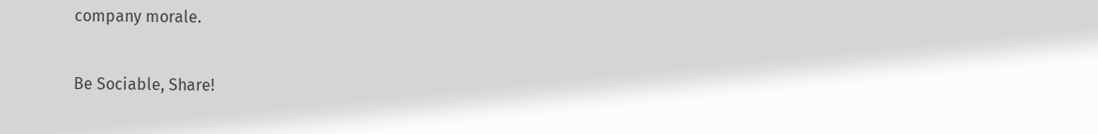company morale.

Be Sociable, Share!